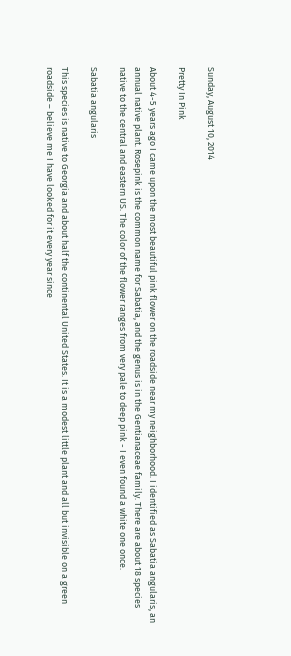Sunday, August 10, 2014

Pretty In Pink

About 4-5 years ago I came upon the most beautiful pink flower on the roadside near my neighborhood. I identified as Sabatia angularis, an annual native plant. Rosepink is the common name for Sabatia, and the genus is in the Gentianaceae family. There are about 18 species native to the central and eastern US. The color of the flower ranges from very pale to deep pink - I even found a white one once.

Sabatia angularis

This species is native to Georgia and about half the continental United States. It is a modest little plant and all but invisible on a green roadside – believe me I have looked for it every year since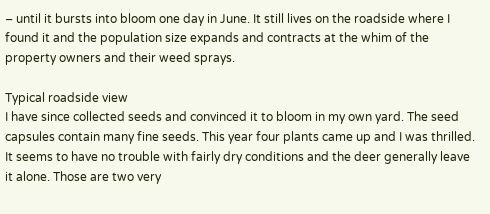– until it bursts into bloom one day in June. It still lives on the roadside where I found it and the population size expands and contracts at the whim of the property owners and their weed sprays.

Typical roadside view
I have since collected seeds and convinced it to bloom in my own yard. The seed capsules contain many fine seeds. This year four plants came up and I was thrilled. It seems to have no trouble with fairly dry conditions and the deer generally leave it alone. Those are two very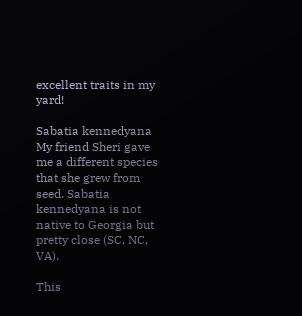excellent traits in my yard!

Sabatia kennedyana
My friend Sheri gave me a different species that she grew from seed. Sabatia kennedyana is not native to Georgia but pretty close (SC, NC, VA).

This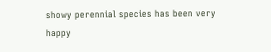showy perennial species has been very happy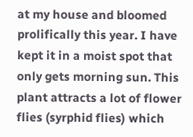at my house and bloomed prolifically this year. I have kept it in a moist spot that only gets morning sun. This plant attracts a lot of flower flies (syrphid flies) which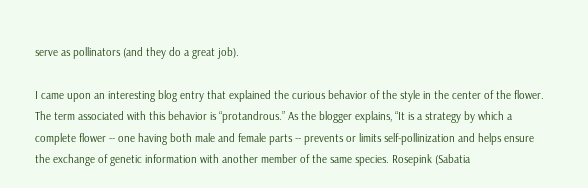serve as pollinators (and they do a great job).

I came upon an interesting blog entry that explained the curious behavior of the style in the center of the flower. The term associated with this behavior is “protandrous.” As the blogger explains, “It is a strategy by which a complete flower -- one having both male and female parts -- prevents or limits self-pollinization and helps ensure the exchange of genetic information with another member of the same species. Rosepink (Sabatia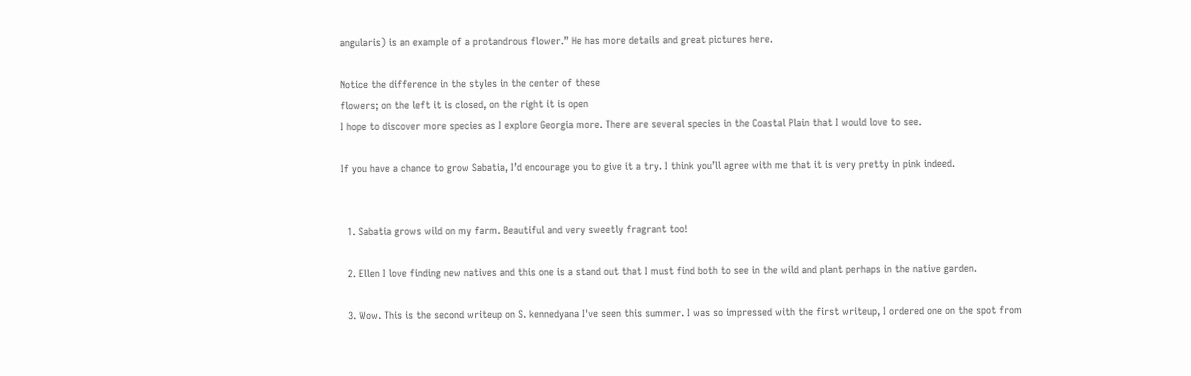angularis) is an example of a protandrous flower.” He has more details and great pictures here.

Notice the difference in the styles in the center of these
flowers; on the left it is closed, on the right it is open
I hope to discover more species as I explore Georgia more. There are several species in the Coastal Plain that I would love to see.

If you have a chance to grow Sabatia, I’d encourage you to give it a try. I think you’ll agree with me that it is very pretty in pink indeed.


  1. Sabatia grows wild on my farm. Beautiful and very sweetly fragrant too!

  2. Ellen I love finding new natives and this one is a stand out that I must find both to see in the wild and plant perhaps in the native garden.

  3. Wow. This is the second writeup on S. kennedyana I've seen this summer. I was so impressed with the first writeup, I ordered one on the spot from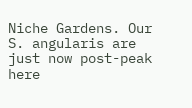Niche Gardens. Our S. angularis are just now post-peak here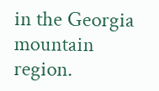in the Georgia mountain region.